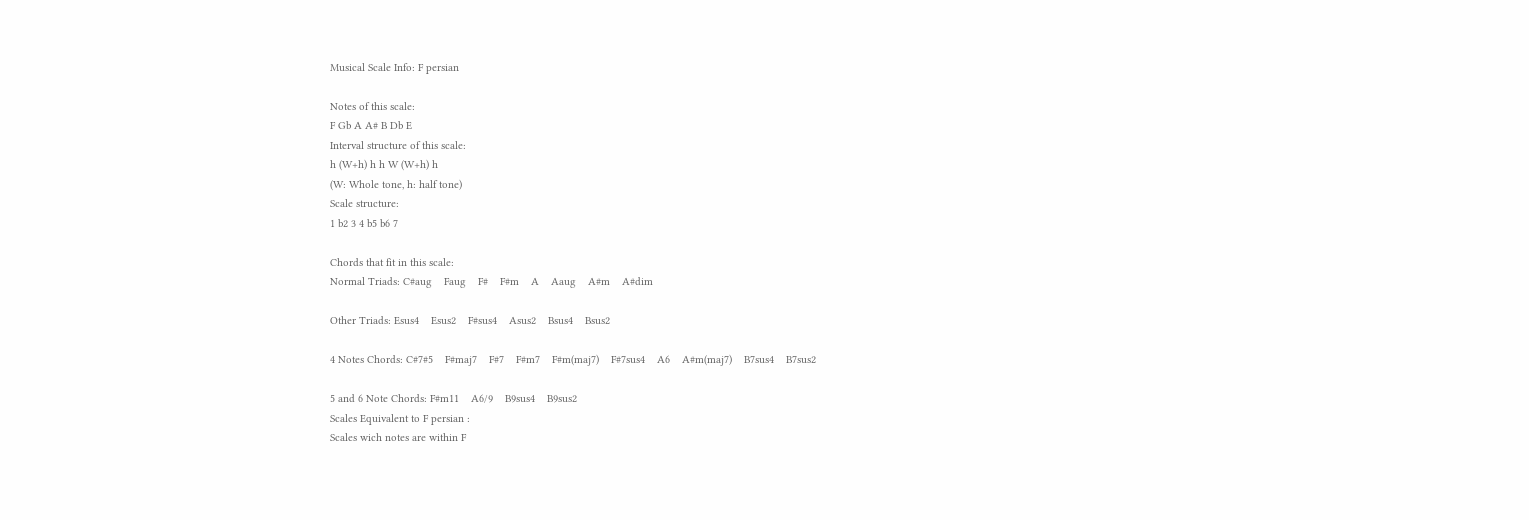Musical Scale Info: F persian

Notes of this scale:
F Gb A A# B Db E
Interval structure of this scale:
h (W+h) h h W (W+h) h
(W: Whole tone, h: half tone)
Scale structure:
1 b2 3 4 b5 b6 7

Chords that fit in this scale:
Normal Triads: C#aug    Faug    F#    F#m    A    Aaug    A#m    A#dim

Other Triads: Esus4    Esus2    F#sus4    Asus2    Bsus4    Bsus2

4 Notes Chords: C#7#5    F#maj7    F#7    F#m7    F#m(maj7)    F#7sus4    A6    A#m(maj7)    B7sus4    B7sus2

5 and 6 Note Chords: F#m11    A6/9    B9sus4    B9sus2
Scales Equivalent to F persian :
Scales wich notes are within F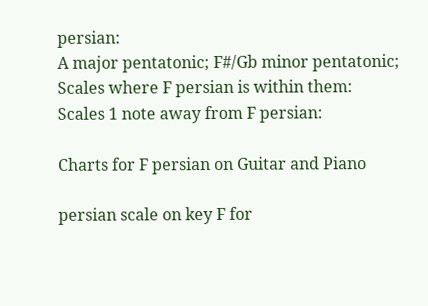persian:
A major pentatonic; F#/Gb minor pentatonic;
Scales where F persian is within them:
Scales 1 note away from F persian:

Charts for F persian on Guitar and Piano

persian scale on key F for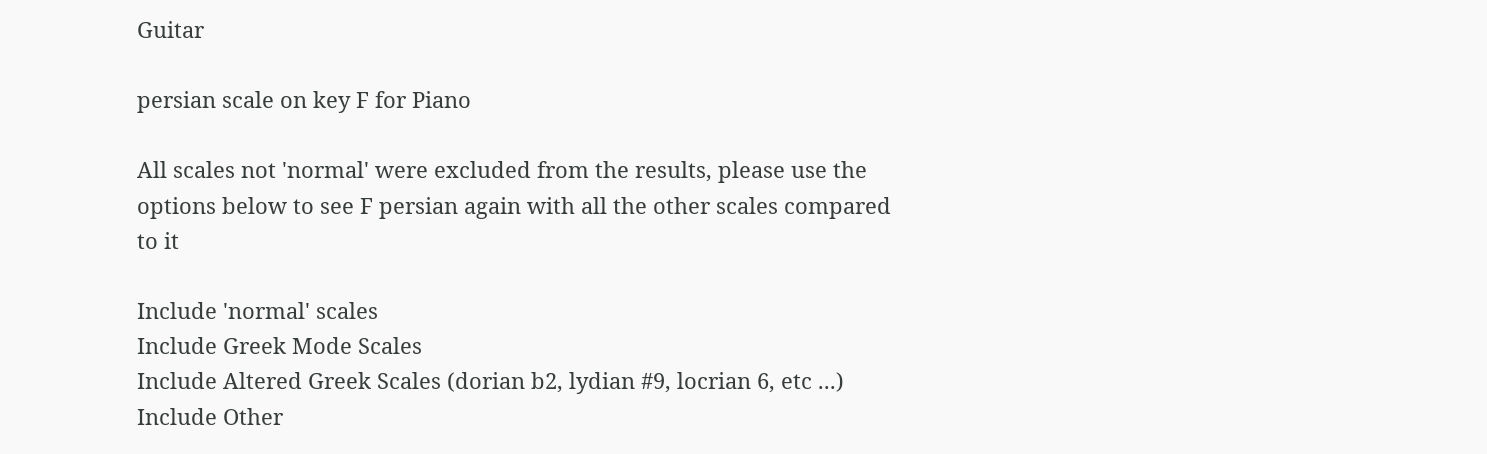Guitar

persian scale on key F for Piano

All scales not 'normal' were excluded from the results, please use the options below to see F persian again with all the other scales compared to it

Include 'normal' scales
Include Greek Mode Scales
Include Altered Greek Scales (dorian b2, lydian #9, locrian 6, etc ...)
Include Other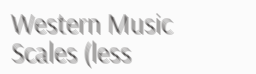Western Music Scales (less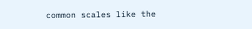common scales like the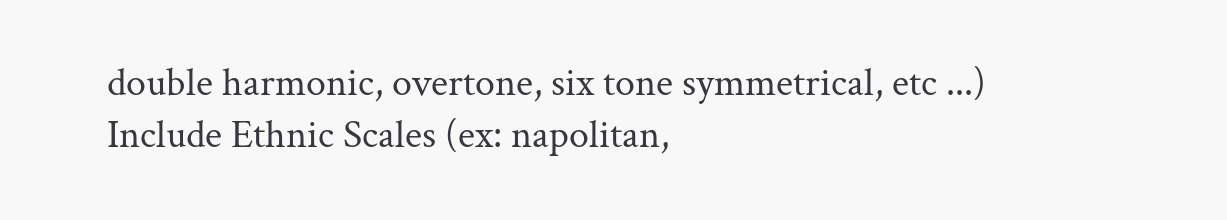double harmonic, overtone, six tone symmetrical, etc ...)
Include Ethnic Scales (ex: napolitan,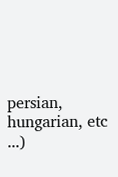persian, hungarian, etc ...)